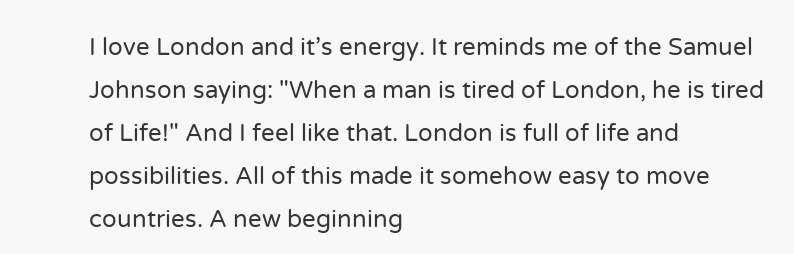I love London and it’s energy. It reminds me of the Samuel Johnson saying: "When a man is tired of London, he is tired of Life!" And I feel like that. London is full of life and possibilities. All of this made it somehow easy to move countries. A new beginning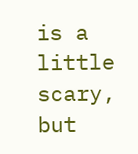is a little scary, but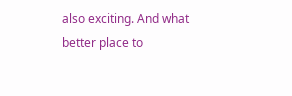also exciting. And what better place to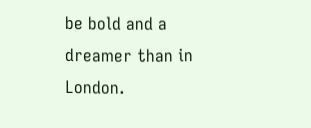be bold and a dreamer than in London.